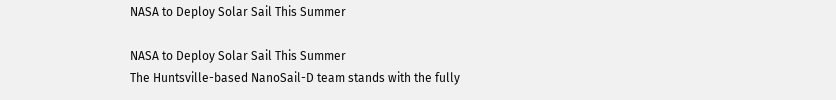NASA to Deploy Solar Sail This Summer

NASA to Deploy Solar Sail This Summer
The Huntsville-based NanoSail-D team stands with the fully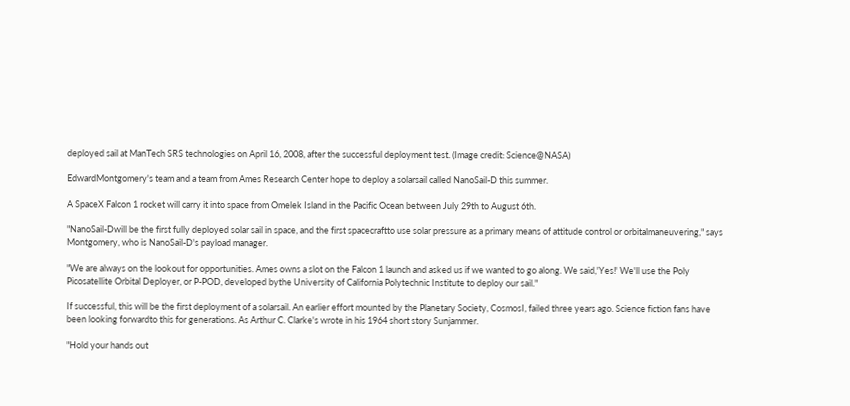deployed sail at ManTech SRS technologies on April 16, 2008, after the successful deployment test. (Image credit: Science@NASA)

EdwardMontgomery's team and a team from Ames Research Center hope to deploy a solarsail called NanoSail-D this summer.

A SpaceX Falcon 1 rocket will carry it into space from Omelek Island in the Pacific Ocean between July 29th to August 6th.

"NanoSail-Dwill be the first fully deployed solar sail in space, and the first spacecraftto use solar pressure as a primary means of attitude control or orbitalmaneuvering," says Montgomery, who is NanoSail-D's payload manager.

"We are always on the lookout for opportunities. Ames owns a slot on the Falcon 1 launch and asked us if we wanted to go along. We said,'Yes!' We'll use the Poly Picosatellite Orbital Deployer, or P-POD, developed bythe University of California Polytechnic Institute to deploy our sail."

If successful, this will be the first deployment of a solarsail. An earlier effort mounted by the Planetary Society, CosmosI, failed three years ago. Science fiction fans have been looking forwardto this for generations. As Arthur C. Clarke's wrote in his 1964 short story Sunjammer.

"Hold your hands out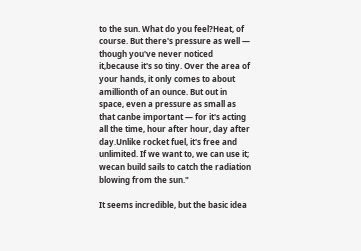to the sun. What do you feel?Heat, of course. But there's pressure as well — though you've never noticed it,because it's so tiny. Over the area of your hands, it only comes to about amillionth of an ounce. But out in space, even a pressure as small as that canbe important — for it's acting all the time, hour after hour, day after day.Unlike rocket fuel, it's free and unlimited. If we want to, we can use it; wecan build sails to catch the radiation blowing from the sun."

It seems incredible, but the basic idea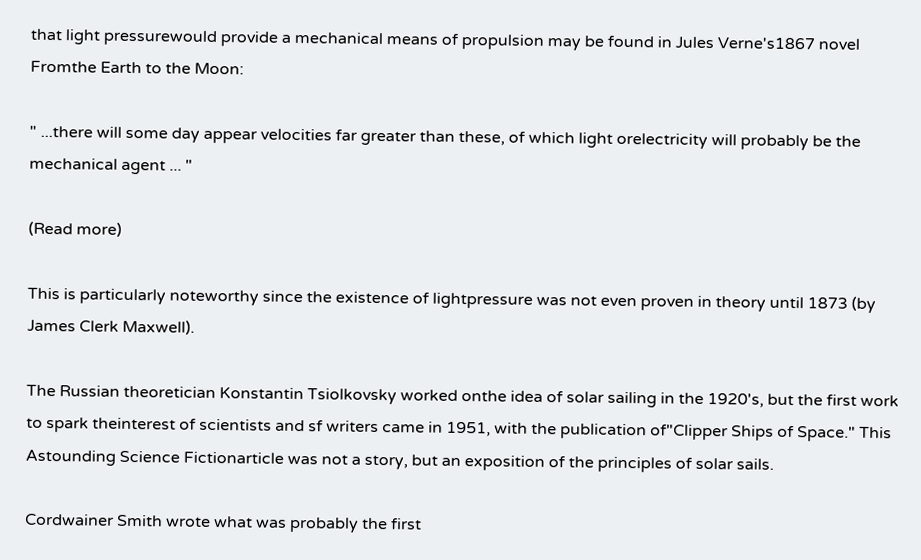that light pressurewould provide a mechanical means of propulsion may be found in Jules Verne's1867 novel Fromthe Earth to the Moon:

" ...there will some day appear velocities far greater than these, of which light orelectricity will probably be the mechanical agent ... "

(Read more)

This is particularly noteworthy since the existence of lightpressure was not even proven in theory until 1873 (by James Clerk Maxwell).

The Russian theoretician Konstantin Tsiolkovsky worked onthe idea of solar sailing in the 1920's, but the first work to spark theinterest of scientists and sf writers came in 1951, with the publication of"Clipper Ships of Space." This Astounding Science Fictionarticle was not a story, but an exposition of the principles of solar sails.

Cordwainer Smith wrote what was probably the first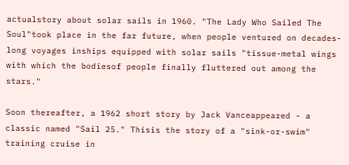actualstory about solar sails in 1960. "The Lady Who Sailed The Soul"took place in the far future, when people ventured on decades-long voyages inships equipped with solar sails "tissue-metal wings with which the bodiesof people finally fluttered out among the stars."

Soon thereafter, a 1962 short story by Jack Vanceappeared - a classic named "Sail 25." Thisis the story of a "sink-or-swim" training cruise in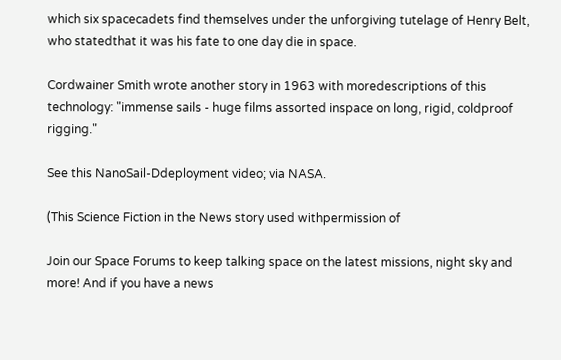which six spacecadets find themselves under the unforgiving tutelage of Henry Belt, who statedthat it was his fate to one day die in space.

Cordwainer Smith wrote another story in 1963 with moredescriptions of this technology: "immense sails - huge films assorted inspace on long, rigid, coldproof rigging."

See this NanoSail-Ddeployment video; via NASA.

(This Science Fiction in the News story used withpermission of

Join our Space Forums to keep talking space on the latest missions, night sky and more! And if you have a news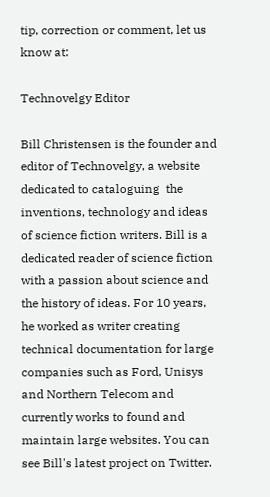tip, correction or comment, let us know at:

Technovelgy Editor

Bill Christensen is the founder and editor of Technovelgy, a website dedicated to cataloguing  the inventions, technology and ideas of science fiction writers. Bill is a dedicated reader of science fiction with a passion about science and the history of ideas. For 10 years, he worked as writer creating technical documentation for large companies such as Ford, Unisys and Northern Telecom and currently works to found and maintain large websites. You can see Bill's latest project on Twitter.